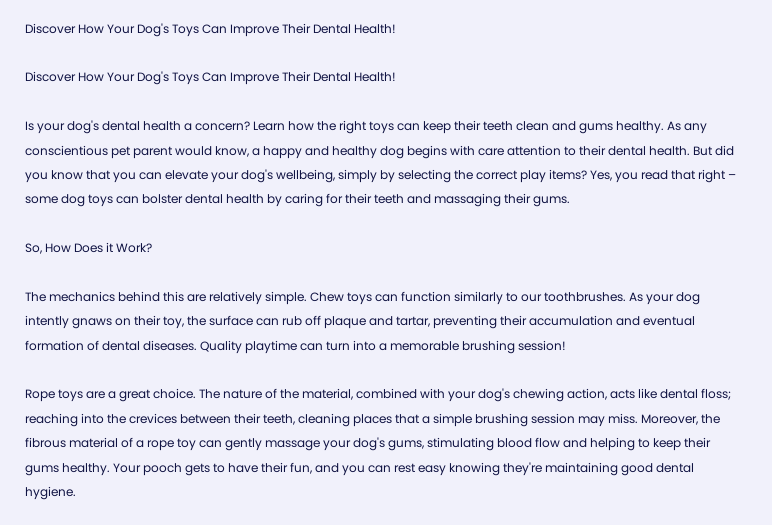Discover How Your Dog's Toys Can Improve Their Dental Health!

Discover How Your Dog's Toys Can Improve Their Dental Health!

Is your dog's dental health a concern? Learn how the right toys can keep their teeth clean and gums healthy. As any conscientious pet parent would know, a happy and healthy dog begins with care attention to their dental health. But did you know that you can elevate your dog's wellbeing, simply by selecting the correct play items? Yes, you read that right – some dog toys can bolster dental health by caring for their teeth and massaging their gums.

So, How Does it Work?

The mechanics behind this are relatively simple. Chew toys can function similarly to our toothbrushes. As your dog intently gnaws on their toy, the surface can rub off plaque and tartar, preventing their accumulation and eventual formation of dental diseases. Quality playtime can turn into a memorable brushing session!

Rope toys are a great choice. The nature of the material, combined with your dog's chewing action, acts like dental floss; reaching into the crevices between their teeth, cleaning places that a simple brushing session may miss. Moreover, the fibrous material of a rope toy can gently massage your dog's gums, stimulating blood flow and helping to keep their gums healthy. Your pooch gets to have their fun, and you can rest easy knowing they're maintaining good dental hygiene.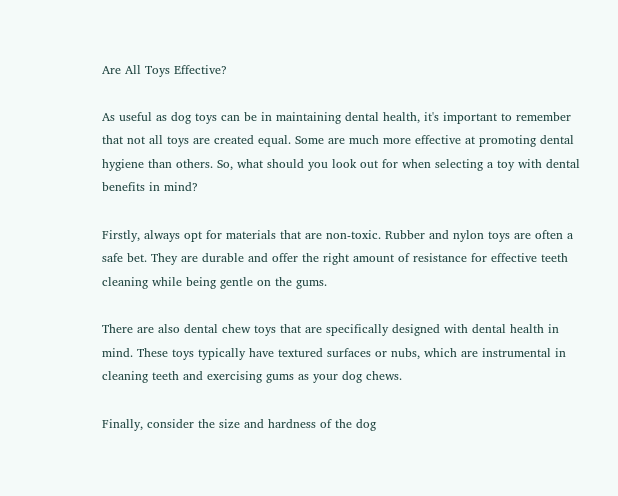Are All Toys Effective?

As useful as dog toys can be in maintaining dental health, it's important to remember that not all toys are created equal. Some are much more effective at promoting dental hygiene than others. So, what should you look out for when selecting a toy with dental benefits in mind?

Firstly, always opt for materials that are non-toxic. Rubber and nylon toys are often a safe bet. They are durable and offer the right amount of resistance for effective teeth cleaning while being gentle on the gums.

There are also dental chew toys that are specifically designed with dental health in mind. These toys typically have textured surfaces or nubs, which are instrumental in cleaning teeth and exercising gums as your dog chews.

Finally, consider the size and hardness of the dog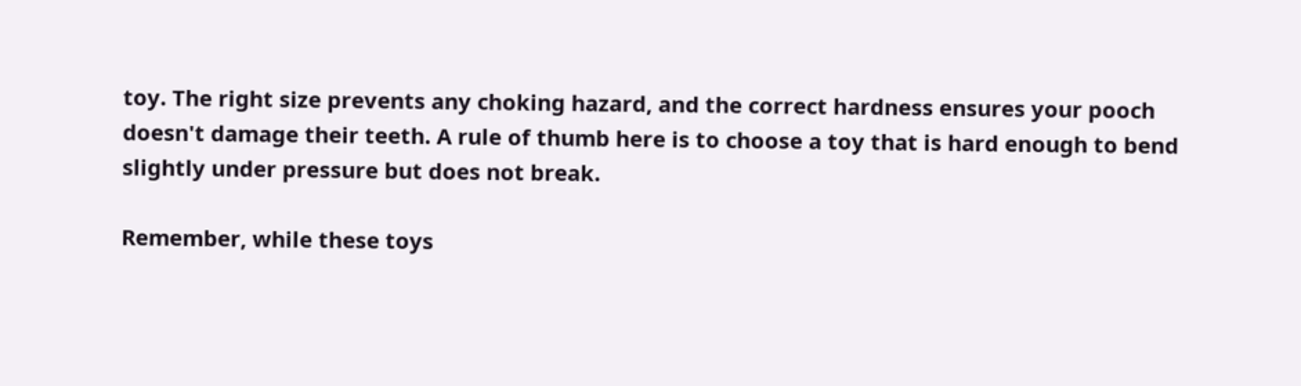toy. The right size prevents any choking hazard, and the correct hardness ensures your pooch doesn't damage their teeth. A rule of thumb here is to choose a toy that is hard enough to bend slightly under pressure but does not break.

Remember, while these toys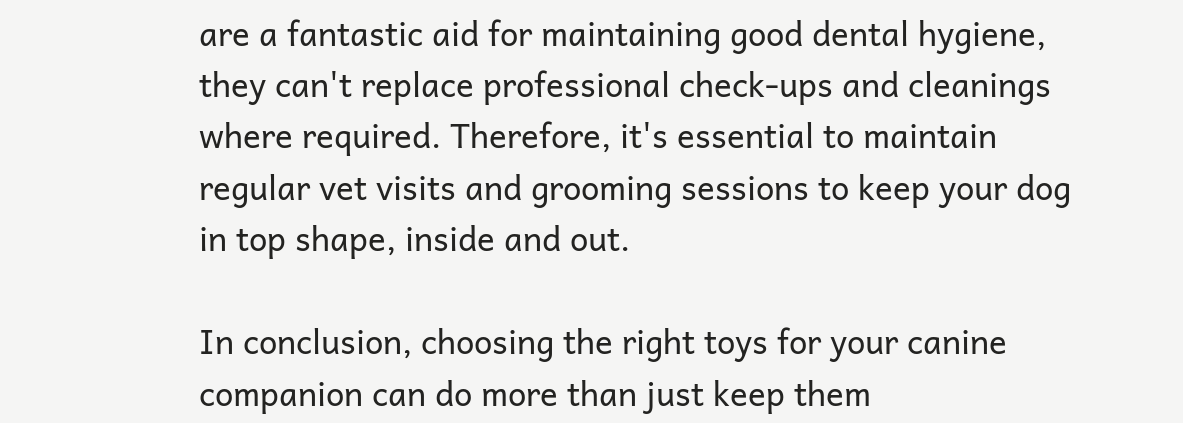are a fantastic aid for maintaining good dental hygiene, they can't replace professional check-ups and cleanings where required. Therefore, it's essential to maintain regular vet visits and grooming sessions to keep your dog in top shape, inside and out.

In conclusion, choosing the right toys for your canine companion can do more than just keep them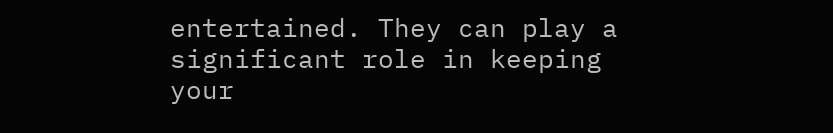entertained. They can play a significant role in keeping your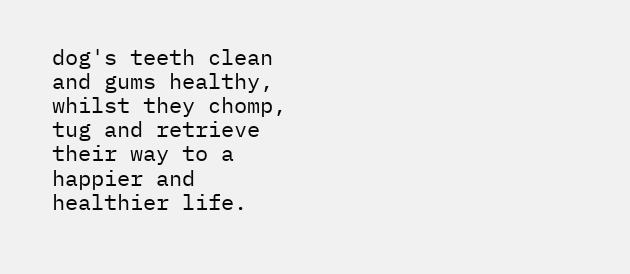dog's teeth clean and gums healthy, whilst they chomp, tug and retrieve their way to a happier and healthier life.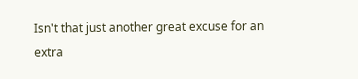Isn't that just another great excuse for an extra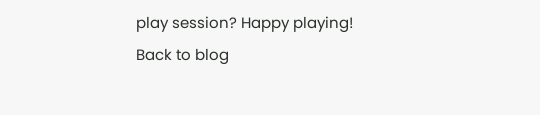play session? Happy playing!
Back to blog